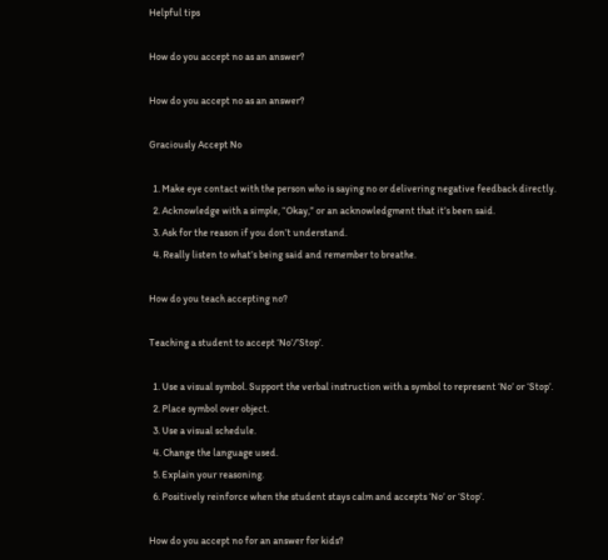Helpful tips

How do you accept no as an answer?

How do you accept no as an answer?

Graciously Accept No

  1. Make eye contact with the person who is saying no or delivering negative feedback directly.
  2. Acknowledge with a simple, “Okay,” or an acknowledgment that it’s been said.
  3. Ask for the reason if you don’t understand.
  4. Really listen to what’s being said and remember to breathe.

How do you teach accepting no?

Teaching a student to accept ‘No’/’Stop’.

  1. Use a visual symbol. Support the verbal instruction with a symbol to represent ‘No’ or ‘Stop’.
  2. Place symbol over object.
  3. Use a visual schedule.
  4. Change the language used.
  5. Explain your reasoning.
  6. Positively reinforce when the student stays calm and accepts ‘No’ or ‘Stop’.

How do you accept no for an answer for kids?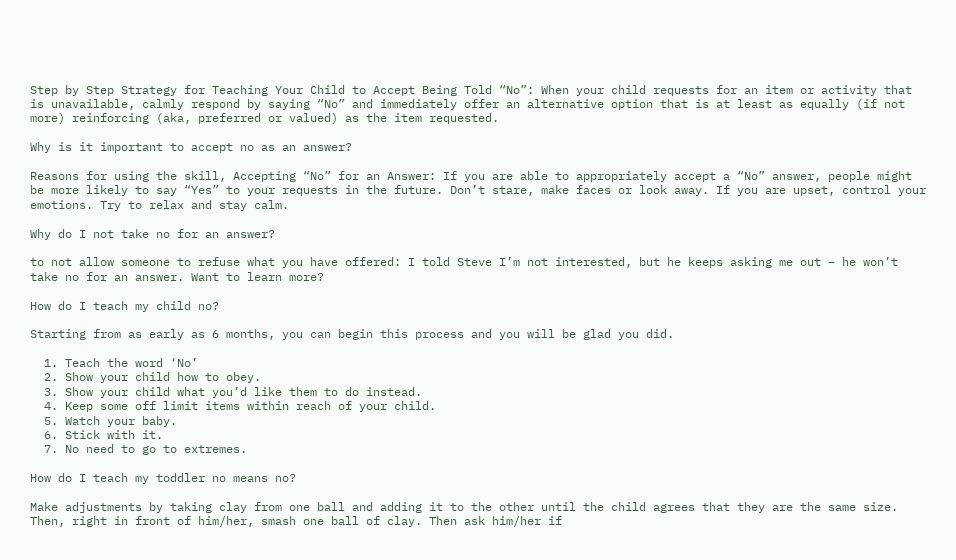Step by Step Strategy for Teaching Your Child to Accept Being Told “No”: When your child requests for an item or activity that is unavailable, calmly respond by saying “No” and immediately offer an alternative option that is at least as equally (if not more) reinforcing (aka, preferred or valued) as the item requested.

Why is it important to accept no as an answer?

Reasons for using the skill, Accepting “No” for an Answer: If you are able to appropriately accept a “No” answer, people might be more likely to say “Yes” to your requests in the future. Don’t stare, make faces or look away. If you are upset, control your emotions. Try to relax and stay calm.

Why do I not take no for an answer?

to not allow someone to refuse what you have offered: I told Steve I’m not interested, but he keeps asking me out – he won’t take no for an answer. Want to learn more?

How do I teach my child no?

Starting from as early as 6 months, you can begin this process and you will be glad you did.

  1. Teach the word ‘No’
  2. Show your child how to obey.
  3. Show your child what you’d like them to do instead.
  4. Keep some off limit items within reach of your child.
  5. Watch your baby.
  6. Stick with it.
  7. No need to go to extremes.

How do I teach my toddler no means no?

Make adjustments by taking clay from one ball and adding it to the other until the child agrees that they are the same size. Then, right in front of him/her, smash one ball of clay. Then ask him/her if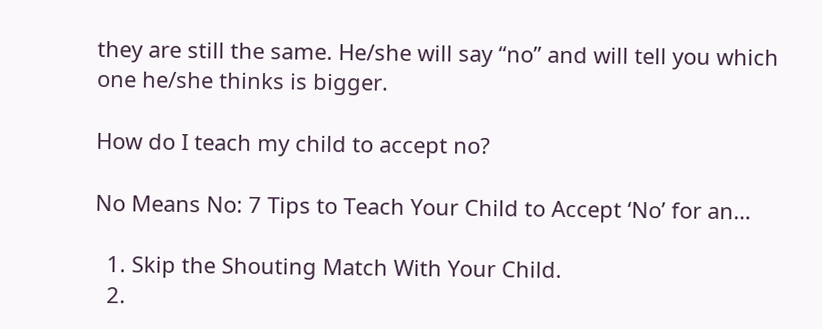they are still the same. He/she will say “no” and will tell you which one he/she thinks is bigger.

How do I teach my child to accept no?

No Means No: 7 Tips to Teach Your Child to Accept ‘No’ for an…

  1. Skip the Shouting Match With Your Child.
  2.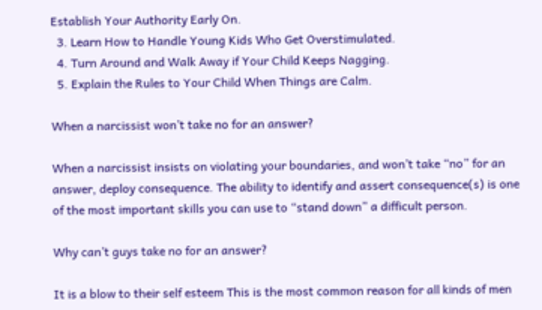Establish Your Authority Early On.
  3. Learn How to Handle Young Kids Who Get Overstimulated.
  4. Turn Around and Walk Away if Your Child Keeps Nagging.
  5. Explain the Rules to Your Child When Things are Calm.

When a narcissist won’t take no for an answer?

When a narcissist insists on violating your boundaries, and won’t take “no” for an answer, deploy consequence. The ability to identify and assert consequence(s) is one of the most important skills you can use to “stand down” a difficult person.

Why can’t guys take no for an answer?

It is a blow to their self esteem This is the most common reason for all kinds of men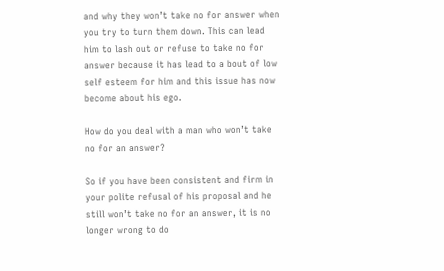and why they won’t take no for answer when you try to turn them down. This can lead him to lash out or refuse to take no for answer because it has lead to a bout of low self esteem for him and this issue has now become about his ego.

How do you deal with a man who won’t take no for an answer?

So if you have been consistent and firm in your polite refusal of his proposal and he still won’t take no for an answer, it is no longer wrong to do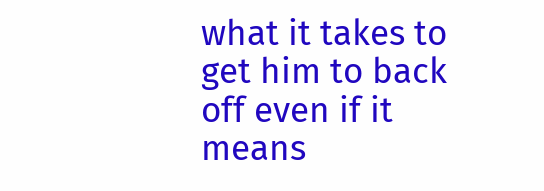what it takes to get him to back off even if it means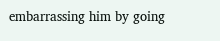embarrassing him by going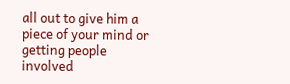all out to give him a piece of your mind or getting people involved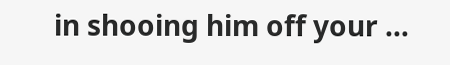in shooing him off your …